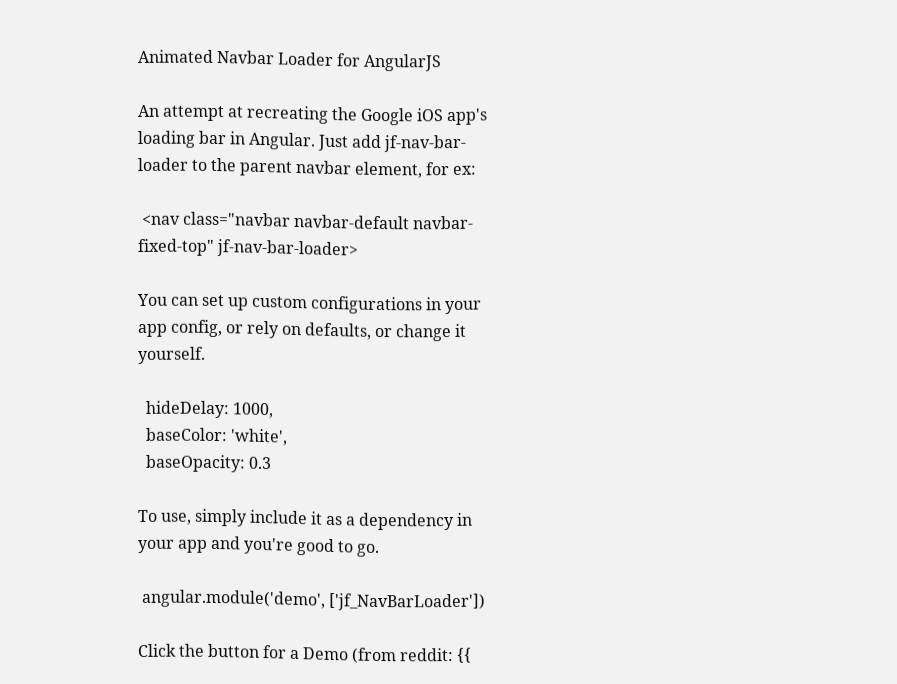Animated Navbar Loader for AngularJS

An attempt at recreating the Google iOS app's loading bar in Angular. Just add jf-nav-bar-loader to the parent navbar element, for ex:

 <nav class="navbar navbar-default navbar-fixed-top" jf-nav-bar-loader>

You can set up custom configurations in your app config, or rely on defaults, or change it yourself.

  hideDelay: 1000,
  baseColor: 'white',
  baseOpacity: 0.3

To use, simply include it as a dependency in your app and you're good to go.

 angular.module('demo', ['jf_NavBarLoader'])

Click the button for a Demo (from reddit: {{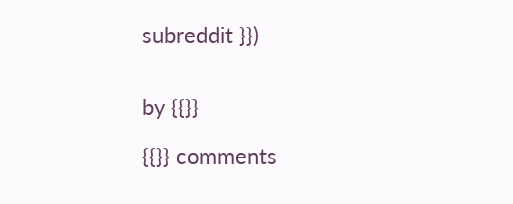subreddit }})


by {{}}

{{}} comments